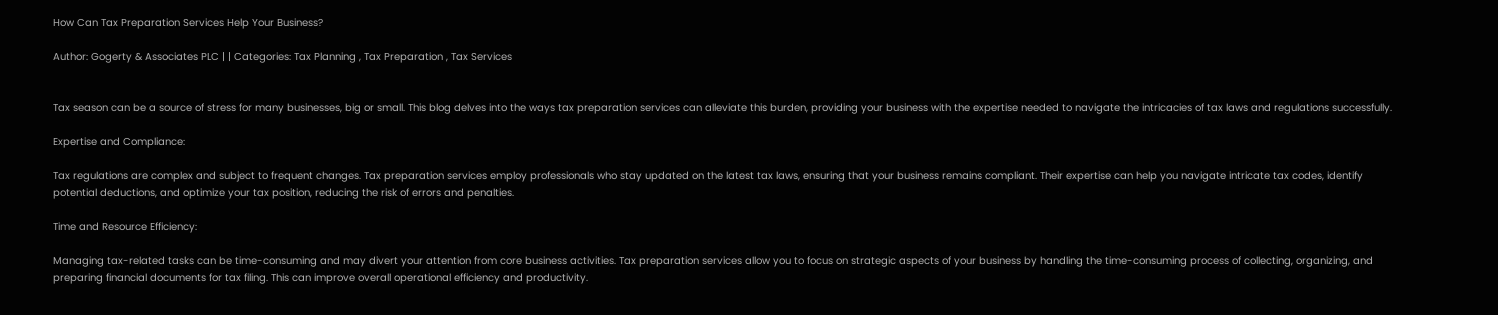How Can Tax Preparation Services Help Your Business?

Author: Gogerty & Associates PLC | | Categories: Tax Planning , Tax Preparation , Tax Services


Tax season can be a source of stress for many businesses, big or small. This blog delves into the ways tax preparation services can alleviate this burden, providing your business with the expertise needed to navigate the intricacies of tax laws and regulations successfully.

Expertise and Compliance:

Tax regulations are complex and subject to frequent changes. Tax preparation services employ professionals who stay updated on the latest tax laws, ensuring that your business remains compliant. Their expertise can help you navigate intricate tax codes, identify potential deductions, and optimize your tax position, reducing the risk of errors and penalties.

Time and Resource Efficiency:

Managing tax-related tasks can be time-consuming and may divert your attention from core business activities. Tax preparation services allow you to focus on strategic aspects of your business by handling the time-consuming process of collecting, organizing, and preparing financial documents for tax filing. This can improve overall operational efficiency and productivity.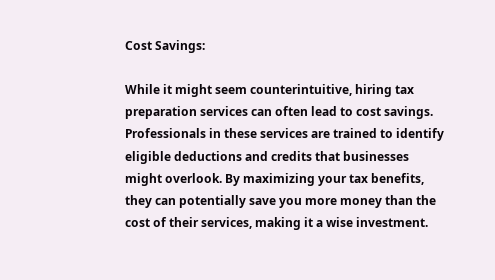Cost Savings:

While it might seem counterintuitive, hiring tax preparation services can often lead to cost savings. Professionals in these services are trained to identify eligible deductions and credits that businesses might overlook. By maximizing your tax benefits, they can potentially save you more money than the cost of their services, making it a wise investment.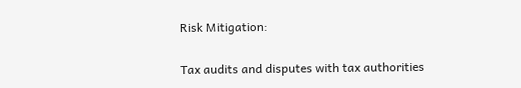Risk Mitigation:

Tax audits and disputes with tax authorities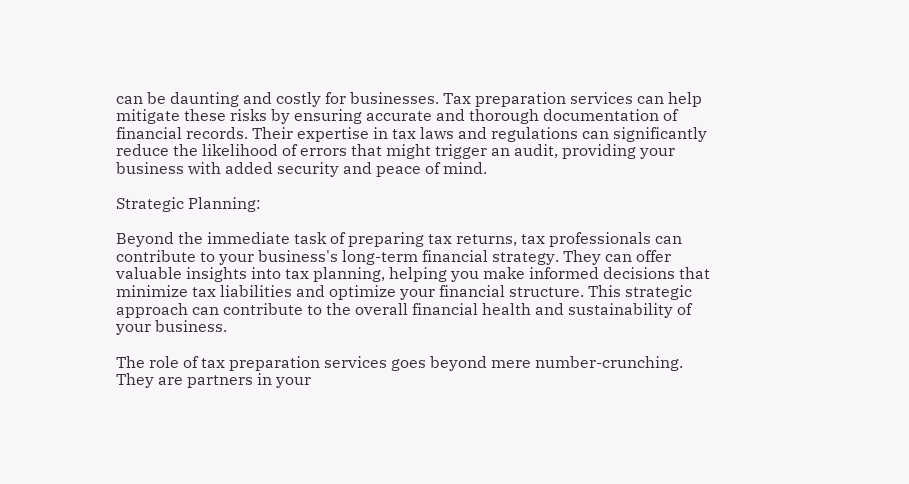can be daunting and costly for businesses. Tax preparation services can help mitigate these risks by ensuring accurate and thorough documentation of financial records. Their expertise in tax laws and regulations can significantly reduce the likelihood of errors that might trigger an audit, providing your business with added security and peace of mind.

Strategic Planning:

Beyond the immediate task of preparing tax returns, tax professionals can contribute to your business's long-term financial strategy. They can offer valuable insights into tax planning, helping you make informed decisions that minimize tax liabilities and optimize your financial structure. This strategic approach can contribute to the overall financial health and sustainability of your business.

The role of tax preparation services goes beyond mere number-crunching. They are partners in your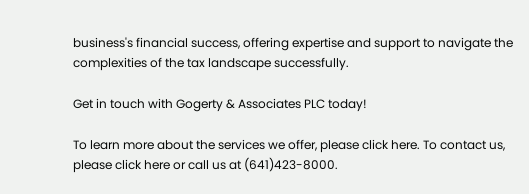business's financial success, offering expertise and support to navigate the complexities of the tax landscape successfully.

Get in touch with Gogerty & Associates PLC today!

To learn more about the services we offer, please click here. To contact us, please click here or call us at (641)423-8000.